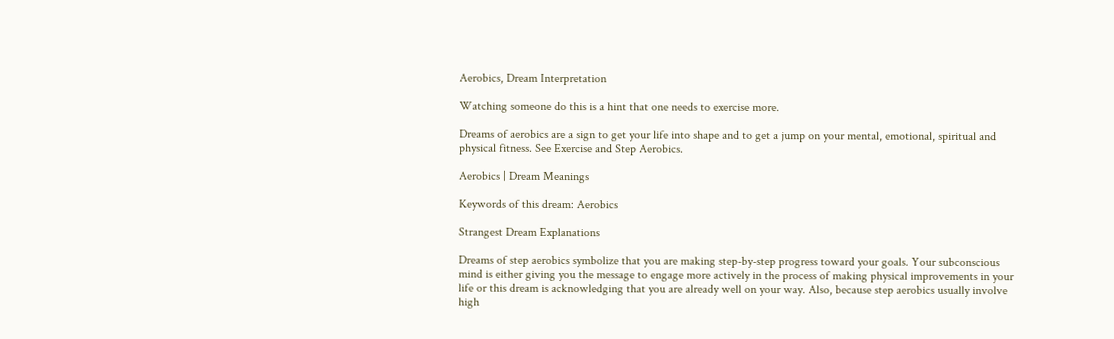Aerobics, Dream Interpretation

Watching someone do this is a hint that one needs to exercise more.

Dreams of aerobics are a sign to get your life into shape and to get a jump on your mental, emotional, spiritual and physical fitness. See Exercise and Step Aerobics.

Aerobics | Dream Meanings

Keywords of this dream: Aerobics

Strangest Dream Explanations

Dreams of step aerobics symbolize that you are making step-by-step progress toward your goals. Your subconscious mind is either giving you the message to engage more actively in the process of making physical improvements in your life or this dream is acknowledging that you are already well on your way. Also, because step aerobics usually involve high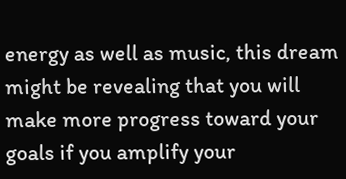energy as well as music, this dream might be revealing that you will make more progress toward your goals if you amplify your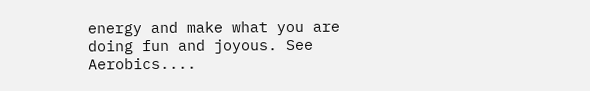energy and make what you are doing fun and joyous. See Aerobics....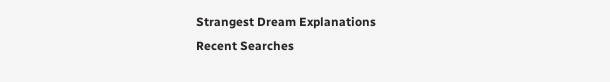Strangest Dream Explanations
Recent Searches